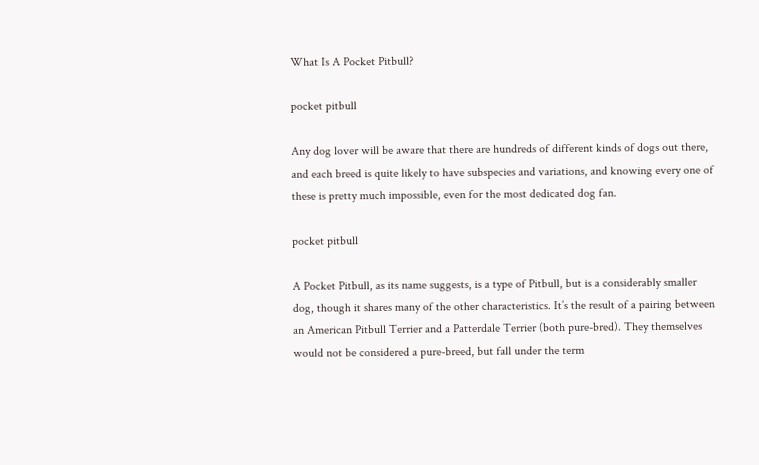What Is A Pocket Pitbull?

pocket pitbull

Any dog lover will be aware that there are hundreds of different kinds of dogs out there, and each breed is quite likely to have subspecies and variations, and knowing every one of these is pretty much impossible, even for the most dedicated dog fan.

pocket pitbull

A Pocket Pitbull, as its name suggests, is a type of Pitbull, but is a considerably smaller dog, though it shares many of the other characteristics. It’s the result of a pairing between an American Pitbull Terrier and a Patterdale Terrier (both pure-bred). They themselves would not be considered a pure-breed, but fall under the term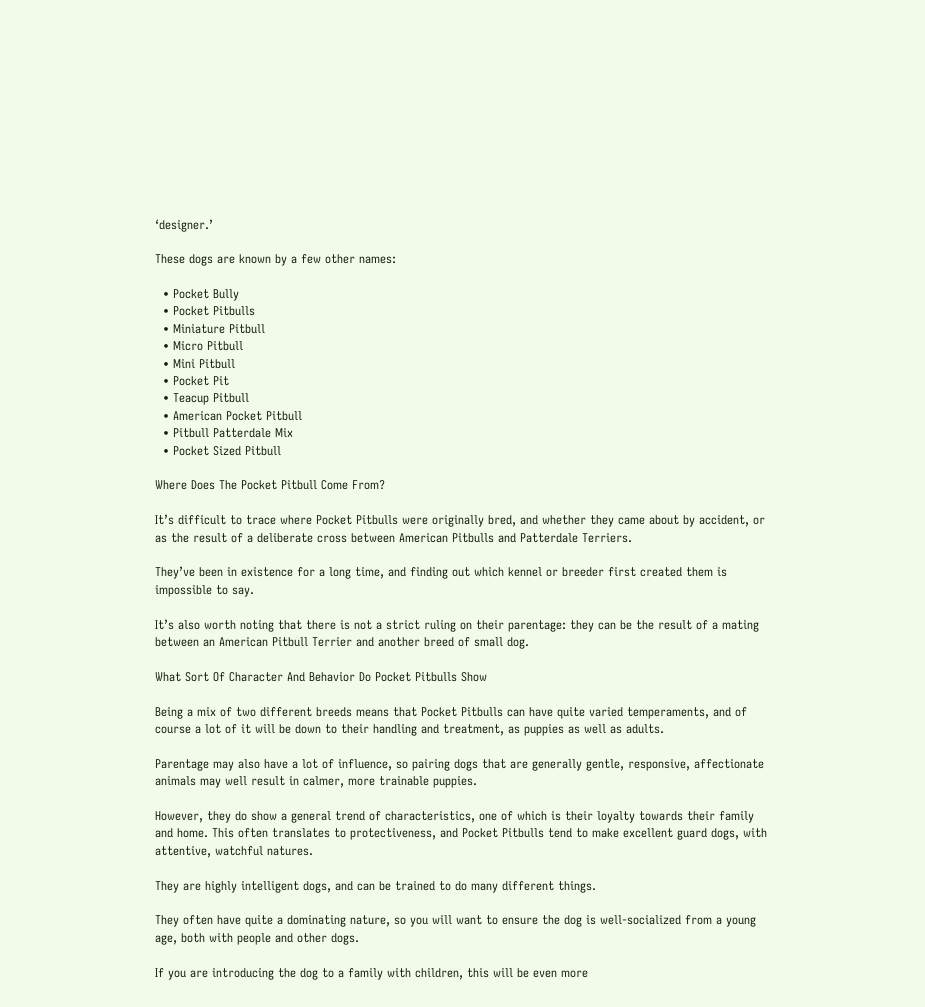‘designer.’

These dogs are known by a few other names:

  • Pocket Bully
  • Pocket Pitbulls
  • Miniature Pitbull
  • Micro Pitbull
  • Mini Pitbull
  • Pocket Pit
  • Teacup Pitbull
  • American Pocket Pitbull
  • Pitbull Patterdale Mix
  • Pocket Sized Pitbull

Where Does The Pocket Pitbull Come From?

It’s difficult to trace where Pocket Pitbulls were originally bred, and whether they came about by accident, or as the result of a deliberate cross between American Pitbulls and Patterdale Terriers.

They’ve been in existence for a long time, and finding out which kennel or breeder first created them is impossible to say.

It’s also worth noting that there is not a strict ruling on their parentage: they can be the result of a mating between an American Pitbull Terrier and another breed of small dog.

What Sort Of Character And Behavior Do Pocket Pitbulls Show

Being a mix of two different breeds means that Pocket Pitbulls can have quite varied temperaments, and of course a lot of it will be down to their handling and treatment, as puppies as well as adults.

Parentage may also have a lot of influence, so pairing dogs that are generally gentle, responsive, affectionate animals may well result in calmer, more trainable puppies.

However, they do show a general trend of characteristics, one of which is their loyalty towards their family and home. This often translates to protectiveness, and Pocket Pitbulls tend to make excellent guard dogs, with attentive, watchful natures.

They are highly intelligent dogs, and can be trained to do many different things.

They often have quite a dominating nature, so you will want to ensure the dog is well-socialized from a young age, both with people and other dogs.

If you are introducing the dog to a family with children, this will be even more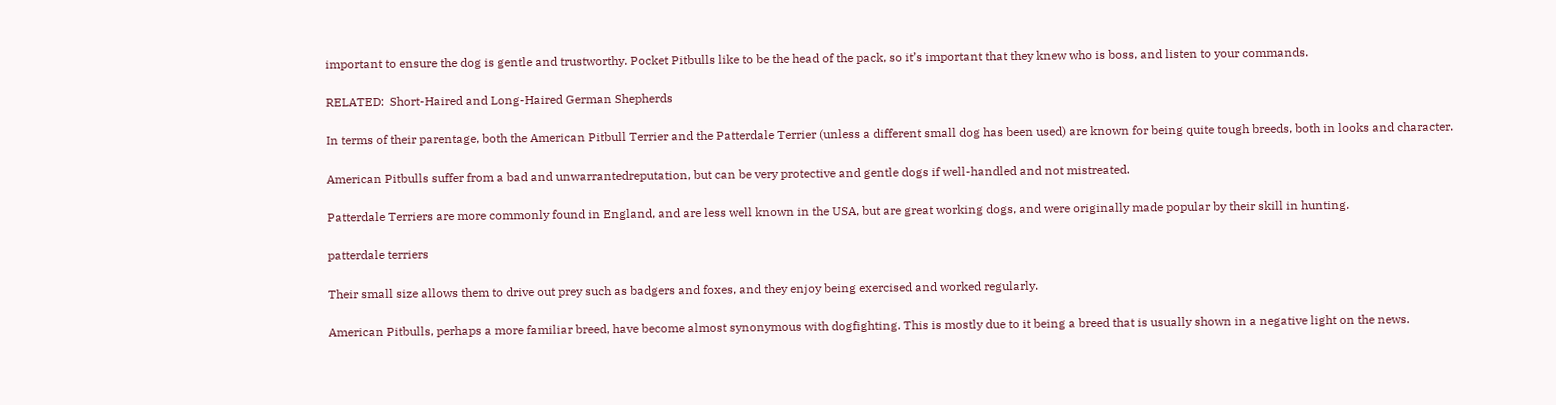important to ensure the dog is gentle and trustworthy. Pocket Pitbulls like to be the head of the pack, so it’s important that they knew who is boss, and listen to your commands.

RELATED:  Short-Haired and Long-Haired German Shepherds

In terms of their parentage, both the American Pitbull Terrier and the Patterdale Terrier (unless a different small dog has been used) are known for being quite tough breeds, both in looks and character.

American Pitbulls suffer from a bad and unwarrantedreputation, but can be very protective and gentle dogs if well-handled and not mistreated.

Patterdale Terriers are more commonly found in England, and are less well known in the USA, but are great working dogs, and were originally made popular by their skill in hunting.

patterdale terriers

Their small size allows them to drive out prey such as badgers and foxes, and they enjoy being exercised and worked regularly.

American Pitbulls, perhaps a more familiar breed, have become almost synonymous with dogfighting. This is mostly due to it being a breed that is usually shown in a negative light on the news.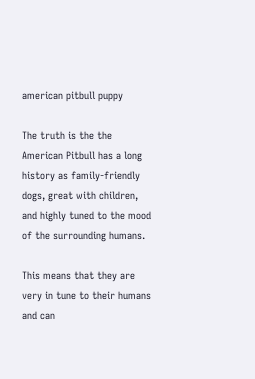american pitbull puppy

The truth is the the American Pitbull has a long history as family-friendly dogs, great with children, and highly tuned to the mood of the surrounding humans.

This means that they are very in tune to their humans and can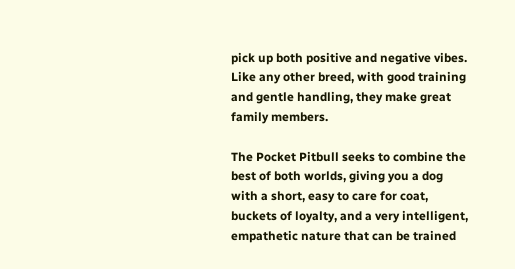pick up both positive and negative vibes. Like any other breed, with good training and gentle handling, they make great family members.

The Pocket Pitbull seeks to combine the best of both worlds, giving you a dog with a short, easy to care for coat, buckets of loyalty, and a very intelligent, empathetic nature that can be trained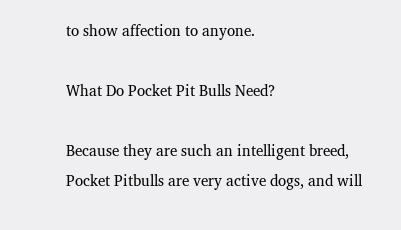to show affection to anyone.

What Do Pocket Pit Bulls Need?

Because they are such an intelligent breed, Pocket Pitbulls are very active dogs, and will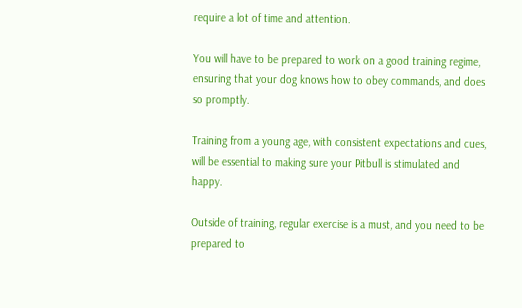require a lot of time and attention.

You will have to be prepared to work on a good training regime, ensuring that your dog knows how to obey commands, and does so promptly.

Training from a young age, with consistent expectations and cues, will be essential to making sure your Pitbull is stimulated and happy.

Outside of training, regular exercise is a must, and you need to be prepared to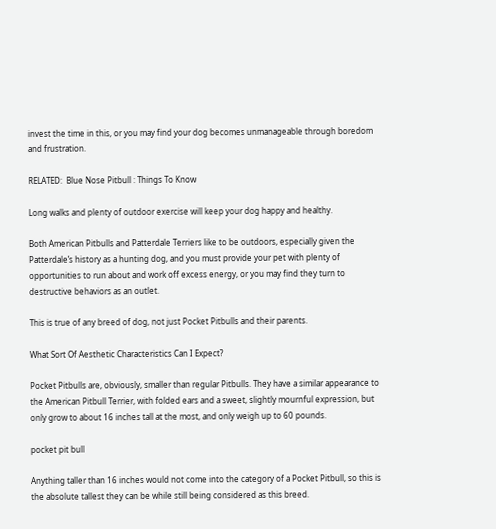invest the time in this, or you may find your dog becomes unmanageable through boredom and frustration.

RELATED:  Blue Nose Pitbull : Things To Know

Long walks and plenty of outdoor exercise will keep your dog happy and healthy.

Both American Pitbulls and Patterdale Terriers like to be outdoors, especially given the Patterdale’s history as a hunting dog, and you must provide your pet with plenty of opportunities to run about and work off excess energy, or you may find they turn to destructive behaviors as an outlet.

This is true of any breed of dog, not just Pocket Pitbulls and their parents.

What Sort Of Aesthetic Characteristics Can I Expect?

Pocket Pitbulls are, obviously, smaller than regular Pitbulls. They have a similar appearance to the American Pitbull Terrier, with folded ears and a sweet, slightly mournful expression, but only grow to about 16 inches tall at the most, and only weigh up to 60 pounds.

pocket pit bull

Anything taller than 16 inches would not come into the category of a Pocket Pitbull, so this is the absolute tallest they can be while still being considered as this breed.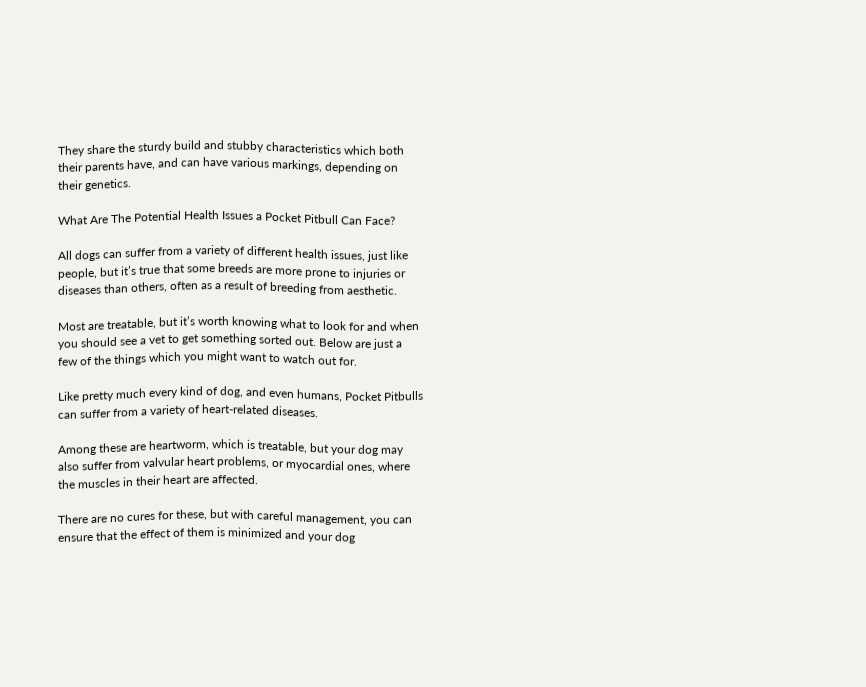They share the sturdy build and stubby characteristics which both their parents have, and can have various markings, depending on their genetics.

What Are The Potential Health Issues a Pocket Pitbull Can Face?

All dogs can suffer from a variety of different health issues, just like people, but it’s true that some breeds are more prone to injuries or diseases than others, often as a result of breeding from aesthetic.

Most are treatable, but it’s worth knowing what to look for and when you should see a vet to get something sorted out. Below are just a few of the things which you might want to watch out for.

Like pretty much every kind of dog, and even humans, Pocket Pitbulls can suffer from a variety of heart-related diseases.

Among these are heartworm, which is treatable, but your dog may also suffer from valvular heart problems, or myocardial ones, where the muscles in their heart are affected.

There are no cures for these, but with careful management, you can ensure that the effect of them is minimized and your dog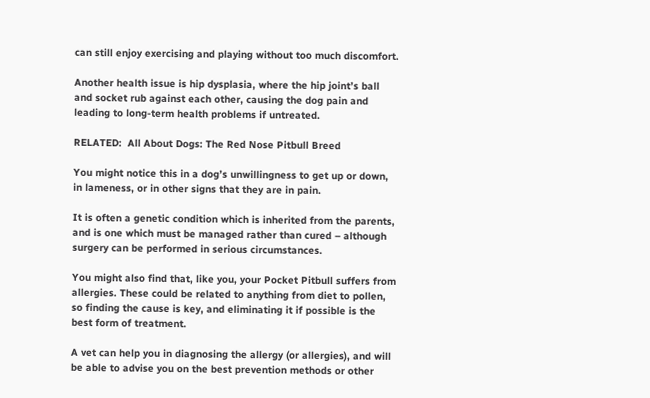can still enjoy exercising and playing without too much discomfort.

Another health issue is hip dysplasia, where the hip joint’s ball and socket rub against each other, causing the dog pain and leading to long-term health problems if untreated.

RELATED:  All About Dogs: The Red Nose Pitbull Breed

You might notice this in a dog’s unwillingness to get up or down, in lameness, or in other signs that they are in pain.

It is often a genetic condition which is inherited from the parents, and is one which must be managed rather than cured – although surgery can be performed in serious circumstances.

You might also find that, like you, your Pocket Pitbull suffers from allergies. These could be related to anything from diet to pollen, so finding the cause is key, and eliminating it if possible is the best form of treatment.

A vet can help you in diagnosing the allergy (or allergies), and will be able to advise you on the best prevention methods or other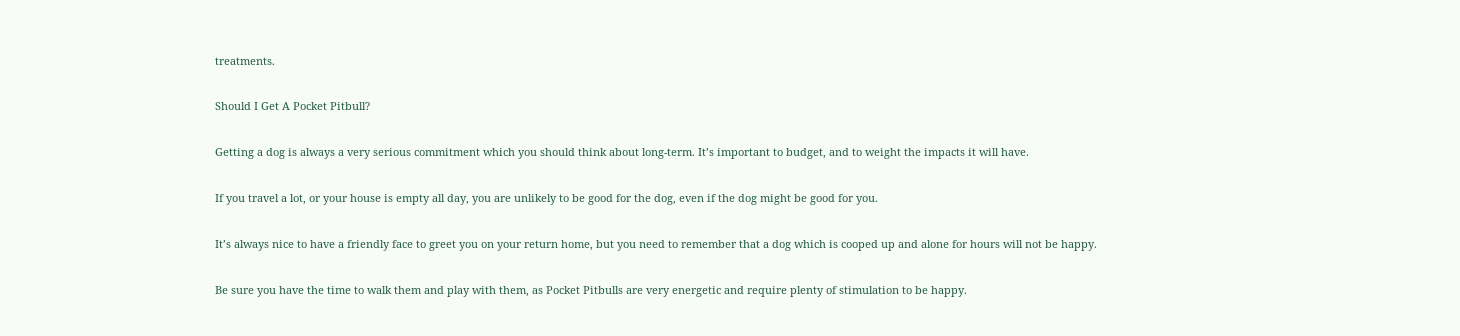treatments.

Should I Get A Pocket Pitbull?

Getting a dog is always a very serious commitment which you should think about long-term. It’s important to budget, and to weight the impacts it will have.

If you travel a lot, or your house is empty all day, you are unlikely to be good for the dog, even if the dog might be good for you.

It’s always nice to have a friendly face to greet you on your return home, but you need to remember that a dog which is cooped up and alone for hours will not be happy.

Be sure you have the time to walk them and play with them, as Pocket Pitbulls are very energetic and require plenty of stimulation to be happy.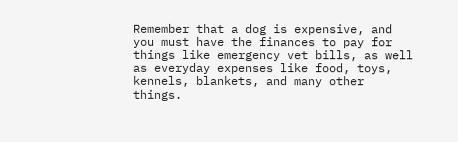Remember that a dog is expensive, and you must have the finances to pay for things like emergency vet bills, as well as everyday expenses like food, toys, kennels, blankets, and many other things.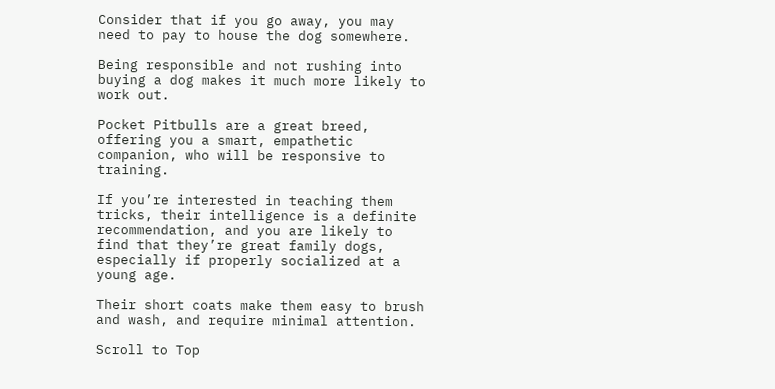Consider that if you go away, you may need to pay to house the dog somewhere.

Being responsible and not rushing into buying a dog makes it much more likely to work out.

Pocket Pitbulls are a great breed, offering you a smart, empathetic companion, who will be responsive to training.

If you’re interested in teaching them tricks, their intelligence is a definite recommendation, and you are likely to find that they’re great family dogs, especially if properly socialized at a young age.

Their short coats make them easy to brush and wash, and require minimal attention.

Scroll to Top